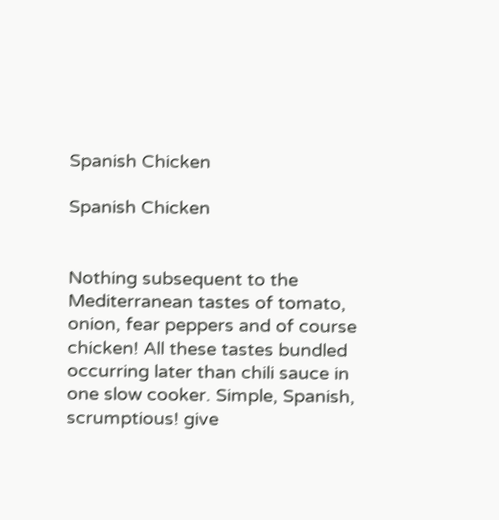Spanish Chicken

Spanish Chicken


Nothing subsequent to the Mediterranean tastes of tomato, onion, fear peppers and of course chicken! All these tastes bundled occurring later than chili sauce in one slow cooker. Simple, Spanish, scrumptious! give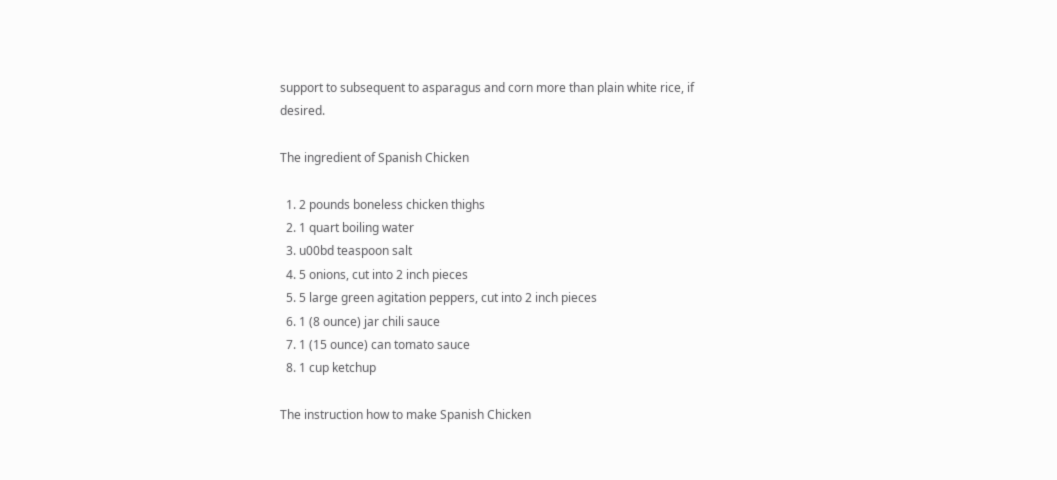support to subsequent to asparagus and corn more than plain white rice, if desired.

The ingredient of Spanish Chicken

  1. 2 pounds boneless chicken thighs
  2. 1 quart boiling water
  3. u00bd teaspoon salt
  4. 5 onions, cut into 2 inch pieces
  5. 5 large green agitation peppers, cut into 2 inch pieces
  6. 1 (8 ounce) jar chili sauce
  7. 1 (15 ounce) can tomato sauce
  8. 1 cup ketchup

The instruction how to make Spanish Chicken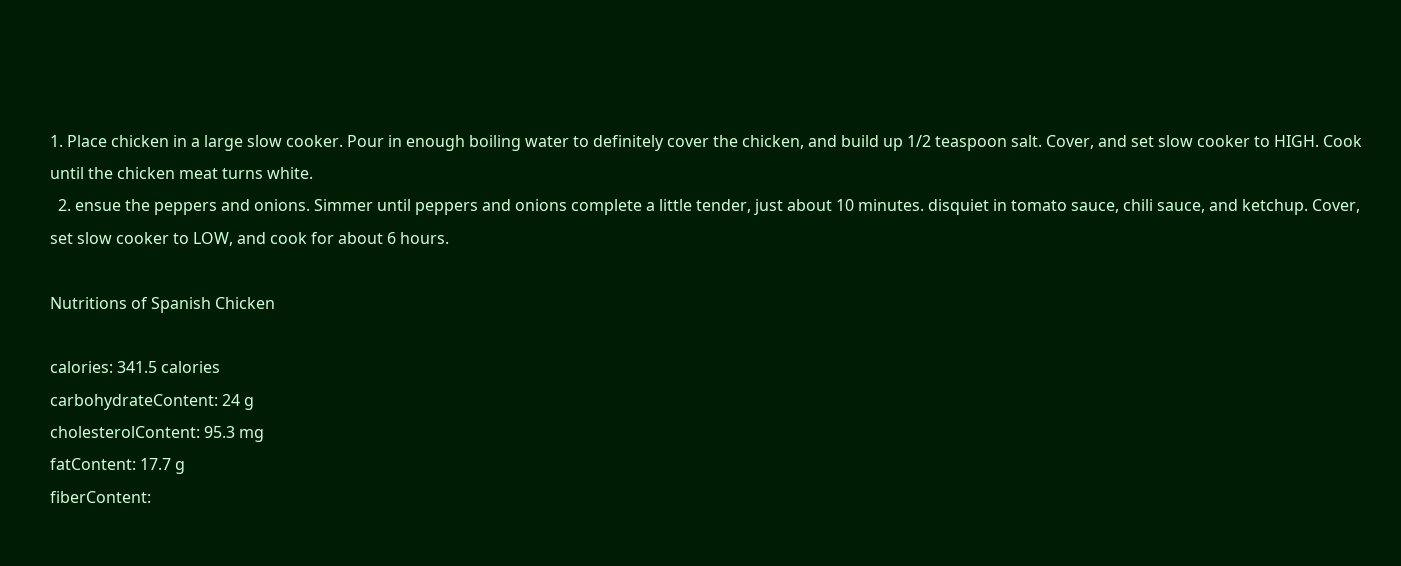1. Place chicken in a large slow cooker. Pour in enough boiling water to definitely cover the chicken, and build up 1/2 teaspoon salt. Cover, and set slow cooker to HIGH. Cook until the chicken meat turns white.
  2. ensue the peppers and onions. Simmer until peppers and onions complete a little tender, just about 10 minutes. disquiet in tomato sauce, chili sauce, and ketchup. Cover, set slow cooker to LOW, and cook for about 6 hours.

Nutritions of Spanish Chicken

calories: 341.5 calories
carbohydrateContent: 24 g
cholesterolContent: 95.3 mg
fatContent: 17.7 g
fiberContent: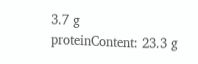3.7 g
proteinContent: 23.3 g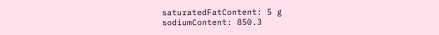saturatedFatContent: 5 g
sodiumContent: 850.3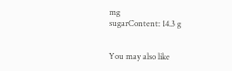mg
sugarContent: 14.3 g


You may also like